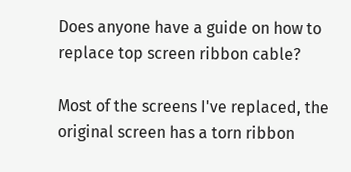Does anyone have a guide on how to replace top screen ribbon cable?

Most of the screens I've replaced, the original screen has a torn ribbon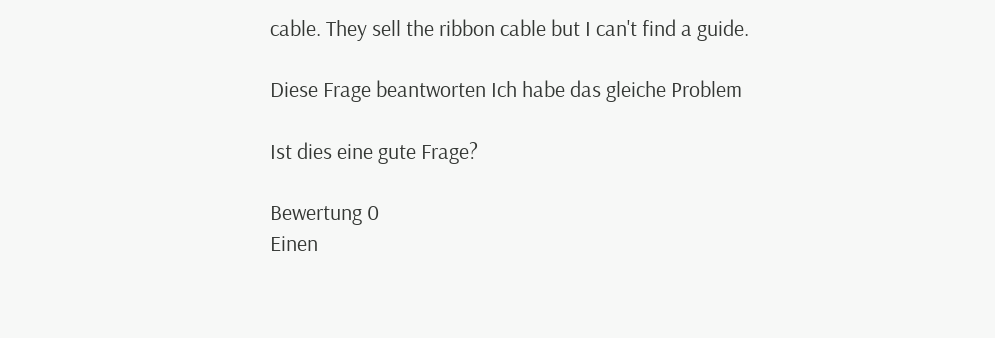cable. They sell the ribbon cable but I can't find a guide.

Diese Frage beantworten Ich habe das gleiche Problem

Ist dies eine gute Frage?

Bewertung 0
Einen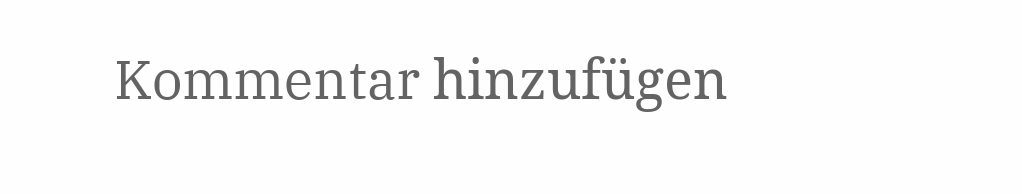Kommentar hinzufügen